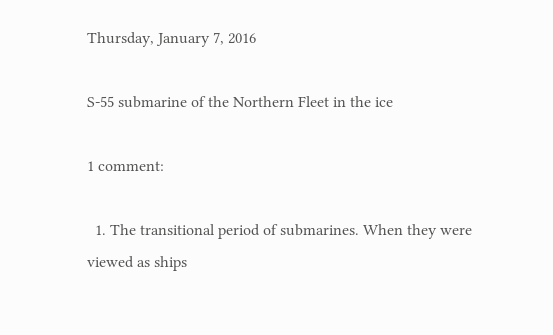Thursday, January 7, 2016

S-55 submarine of the Northern Fleet in the ice

1 comment:

  1. The transitional period of submarines. When they were viewed as ships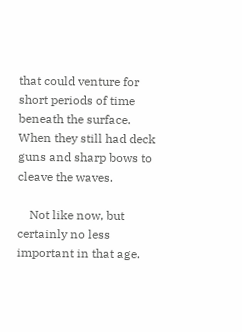that could venture for short periods of time beneath the surface. When they still had deck guns and sharp bows to cleave the waves.

    Not like now, but certainly no less important in that age.